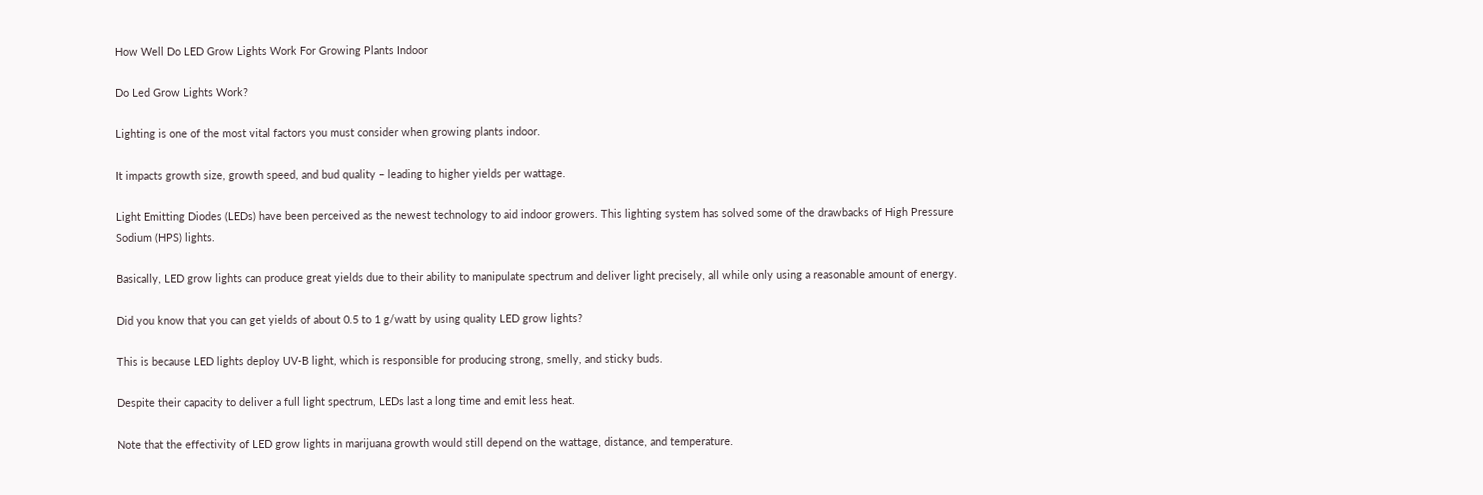How Well Do LED Grow Lights Work For Growing Plants Indoor

Do Led Grow Lights Work?

Lighting is one of the most vital factors you must consider when growing plants indoor.

It impacts growth size, growth speed, and bud quality – leading to higher yields per wattage.

Light Emitting Diodes (LEDs) have been perceived as the newest technology to aid indoor growers. This lighting system has solved some of the drawbacks of High Pressure Sodium (HPS) lights.

Basically, LED grow lights can produce great yields due to their ability to manipulate spectrum and deliver light precisely, all while only using a reasonable amount of energy.

Did you know that you can get yields of about 0.5 to 1 g/watt by using quality LED grow lights?

This is because LED lights deploy UV-B light, which is responsible for producing strong, smelly, and sticky buds.

Despite their capacity to deliver a full light spectrum, LEDs last a long time and emit less heat.

Note that the effectivity of LED grow lights in marijuana growth would still depend on the wattage, distance, and temperature.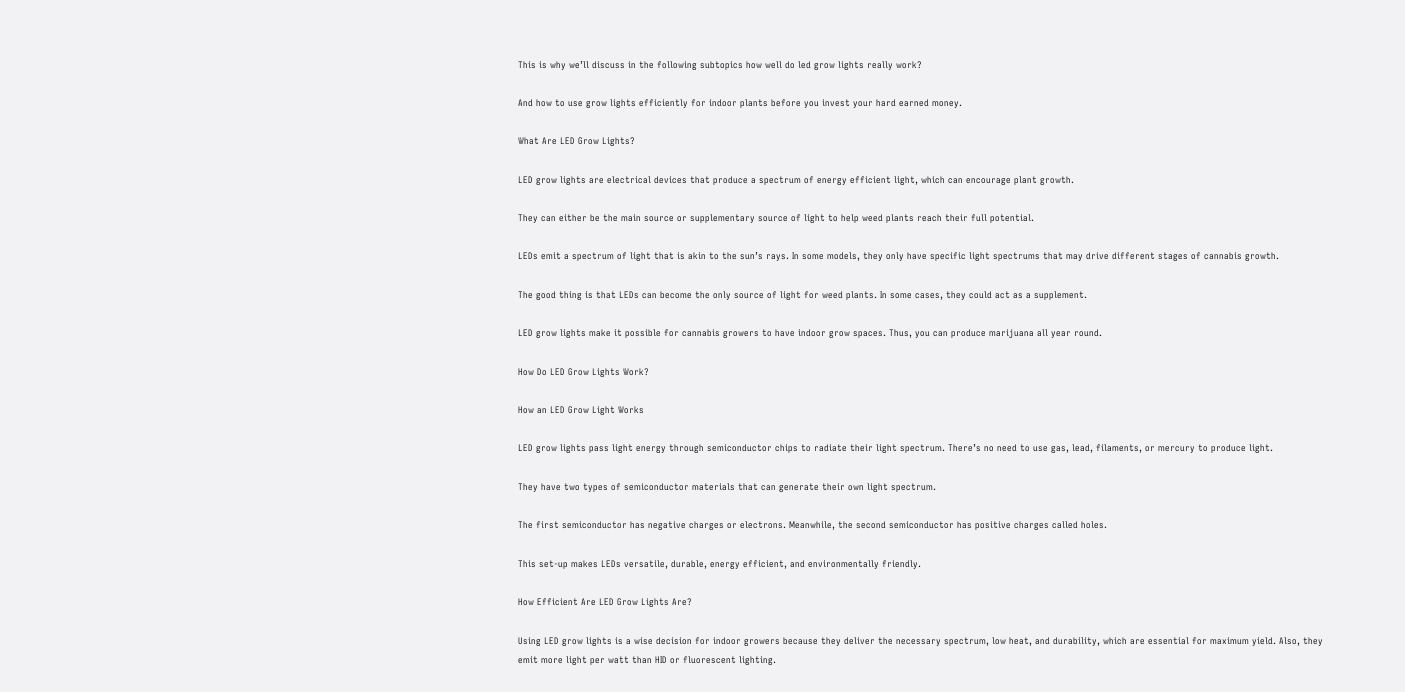This is why we’ll discuss in the following subtopics how well do led grow lights really work?

And how to use grow lights efficiently for indoor plants before you invest your hard earned money.

What Are LED Grow Lights?

LED grow lights are electrical devices that produce a spectrum of energy efficient light, which can encourage plant growth.

They can either be the main source or supplementary source of light to help weed plants reach their full potential.

LEDs emit a spectrum of light that is akin to the sun’s rays. In some models, they only have specific light spectrums that may drive different stages of cannabis growth.

The good thing is that LEDs can become the only source of light for weed plants. In some cases, they could act as a supplement.

LED grow lights make it possible for cannabis growers to have indoor grow spaces. Thus, you can produce marijuana all year round.

How Do LED Grow Lights Work?

How an LED Grow Light Works

LED grow lights pass light energy through semiconductor chips to radiate their light spectrum. There’s no need to use gas, lead, filaments, or mercury to produce light.

They have two types of semiconductor materials that can generate their own light spectrum.

The first semiconductor has negative charges or electrons. Meanwhile, the second semiconductor has positive charges called holes.

This set-up makes LEDs versatile, durable, energy efficient, and environmentally friendly.

How Efficient Are LED Grow Lights Are?

Using LED grow lights is a wise decision for indoor growers because they deliver the necessary spectrum, low heat, and durability, which are essential for maximum yield. Also, they emit more light per watt than HID or fluorescent lighting.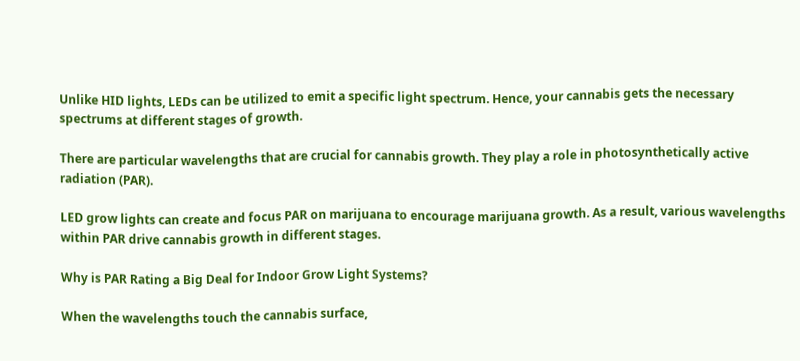Unlike HID lights, LEDs can be utilized to emit a specific light spectrum. Hence, your cannabis gets the necessary spectrums at different stages of growth.

There are particular wavelengths that are crucial for cannabis growth. They play a role in photosynthetically active radiation (PAR).

LED grow lights can create and focus PAR on marijuana to encourage marijuana growth. As a result, various wavelengths within PAR drive cannabis growth in different stages.

Why is PAR Rating a Big Deal for Indoor Grow Light Systems?

When the wavelengths touch the cannabis surface,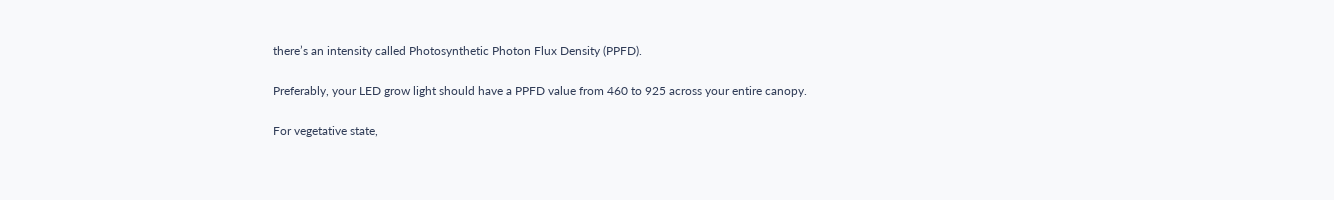there’s an intensity called Photosynthetic Photon Flux Density (PPFD).

Preferably, your LED grow light should have a PPFD value from 460 to 925 across your entire canopy.

For vegetative state,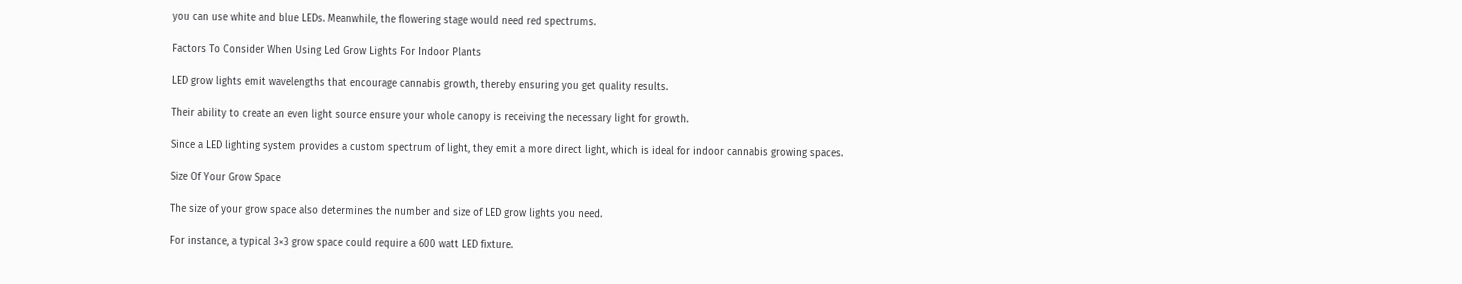you can use white and blue LEDs. Meanwhile, the flowering stage would need red spectrums.

Factors To Consider When Using Led Grow Lights For Indoor Plants

LED grow lights emit wavelengths that encourage cannabis growth, thereby ensuring you get quality results.

Their ability to create an even light source ensure your whole canopy is receiving the necessary light for growth.

Since a LED lighting system provides a custom spectrum of light, they emit a more direct light, which is ideal for indoor cannabis growing spaces.

Size Of Your Grow Space

The size of your grow space also determines the number and size of LED grow lights you need.

For instance, a typical 3×3 grow space could require a 600 watt LED fixture.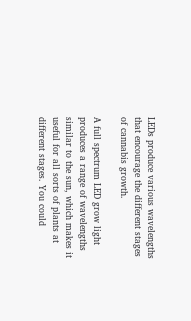LEDs produce various wavelengths that encourage the different stages of cannabis growth.

A full spectrum LED grow light produces a range of wavelengths similar to the sun, which makes it useful for all sorts of plants at different stages. You could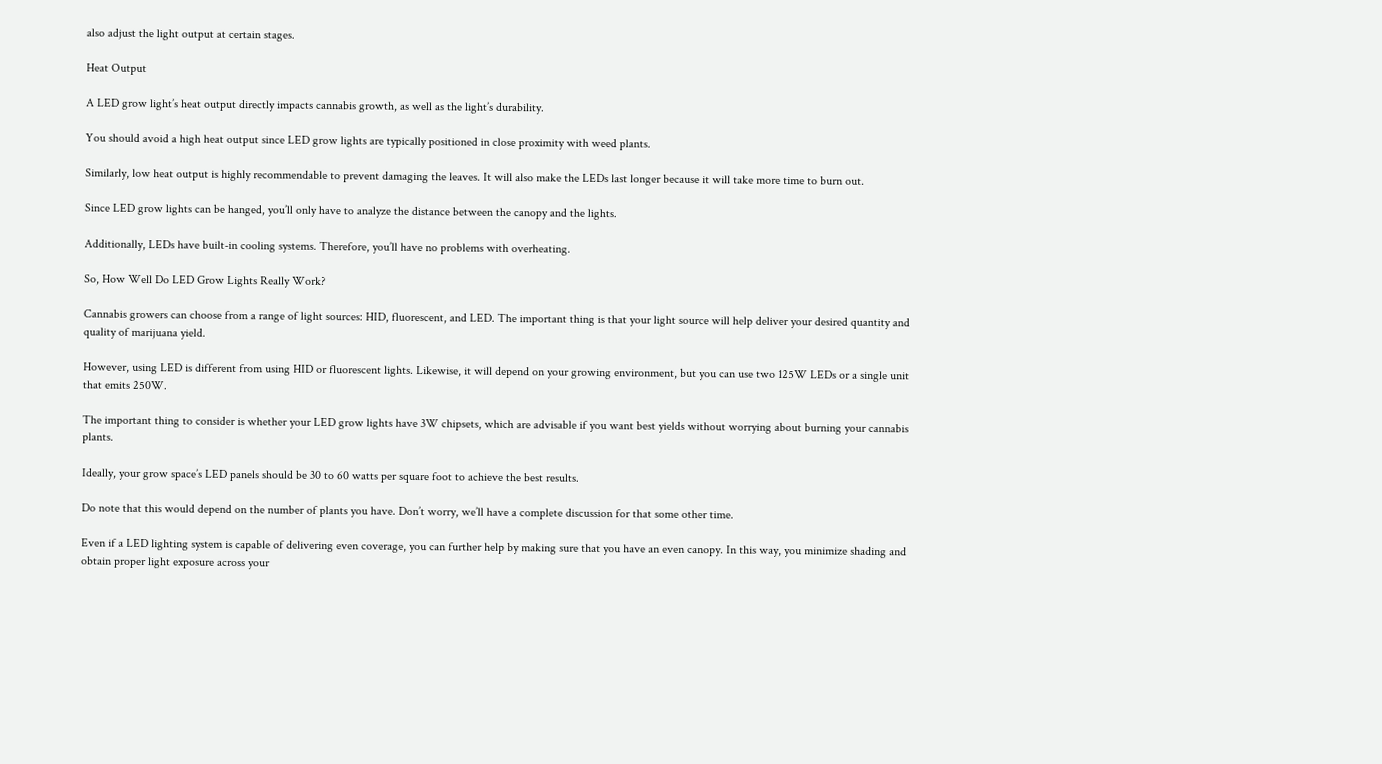also adjust the light output at certain stages.

Heat Output

A LED grow light’s heat output directly impacts cannabis growth, as well as the light’s durability.

You should avoid a high heat output since LED grow lights are typically positioned in close proximity with weed plants.

Similarly, low heat output is highly recommendable to prevent damaging the leaves. It will also make the LEDs last longer because it will take more time to burn out.

Since LED grow lights can be hanged, you’ll only have to analyze the distance between the canopy and the lights.

Additionally, LEDs have built-in cooling systems. Therefore, you’ll have no problems with overheating.

So, How Well Do LED Grow Lights Really Work?

Cannabis growers can choose from a range of light sources: HID, fluorescent, and LED. The important thing is that your light source will help deliver your desired quantity and quality of marijuana yield.

However, using LED is different from using HID or fluorescent lights. Likewise, it will depend on your growing environment, but you can use two 125W LEDs or a single unit that emits 250W.

The important thing to consider is whether your LED grow lights have 3W chipsets, which are advisable if you want best yields without worrying about burning your cannabis plants.

Ideally, your grow space’s LED panels should be 30 to 60 watts per square foot to achieve the best results.

Do note that this would depend on the number of plants you have. Don’t worry, we’ll have a complete discussion for that some other time.

Even if a LED lighting system is capable of delivering even coverage, you can further help by making sure that you have an even canopy. In this way, you minimize shading and obtain proper light exposure across your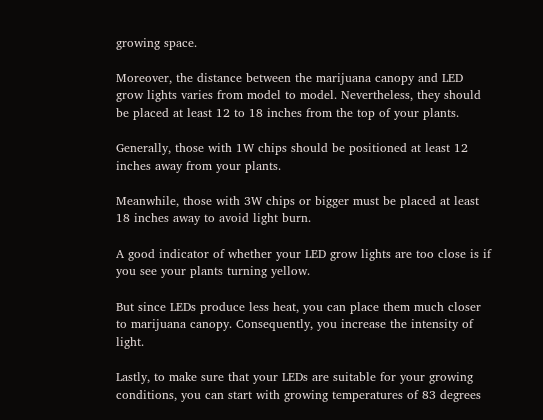growing space.

Moreover, the distance between the marijuana canopy and LED grow lights varies from model to model. Nevertheless, they should be placed at least 12 to 18 inches from the top of your plants.

Generally, those with 1W chips should be positioned at least 12 inches away from your plants.

Meanwhile, those with 3W chips or bigger must be placed at least 18 inches away to avoid light burn.

A good indicator of whether your LED grow lights are too close is if you see your plants turning yellow.

But since LEDs produce less heat, you can place them much closer to marijuana canopy. Consequently, you increase the intensity of light.

Lastly, to make sure that your LEDs are suitable for your growing conditions, you can start with growing temperatures of 83 degrees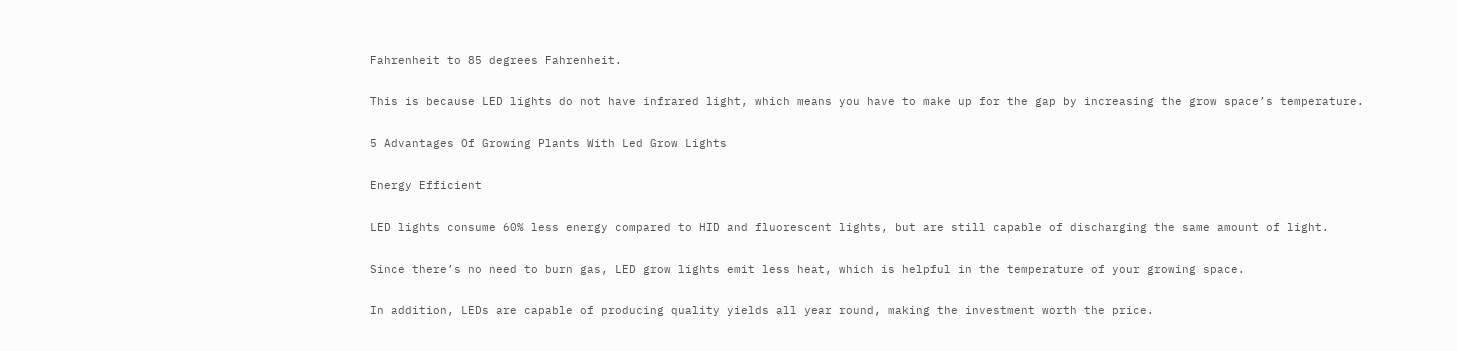Fahrenheit to 85 degrees Fahrenheit.

This is because LED lights do not have infrared light, which means you have to make up for the gap by increasing the grow space’s temperature.

5 Advantages Of Growing Plants With Led Grow Lights

Energy Efficient

LED lights consume 60% less energy compared to HID and fluorescent lights, but are still capable of discharging the same amount of light.

Since there’s no need to burn gas, LED grow lights emit less heat, which is helpful in the temperature of your growing space.

In addition, LEDs are capable of producing quality yields all year round, making the investment worth the price.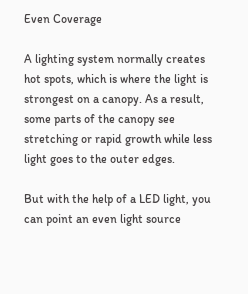Even Coverage

A lighting system normally creates hot spots, which is where the light is strongest on a canopy. As a result, some parts of the canopy see stretching or rapid growth while less light goes to the outer edges.

But with the help of a LED light, you can point an even light source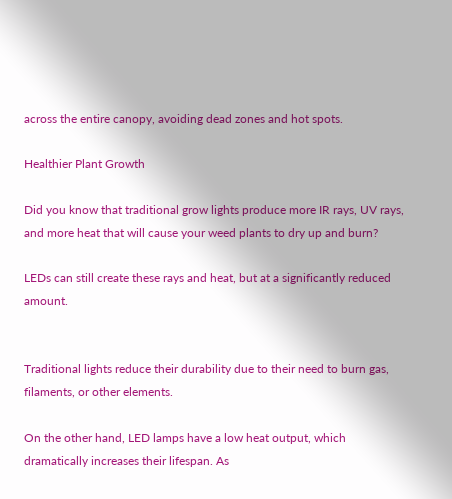across the entire canopy, avoiding dead zones and hot spots.

Healthier Plant Growth

Did you know that traditional grow lights produce more IR rays, UV rays, and more heat that will cause your weed plants to dry up and burn?

LEDs can still create these rays and heat, but at a significantly reduced amount.


Traditional lights reduce their durability due to their need to burn gas, filaments, or other elements.

On the other hand, LED lamps have a low heat output, which dramatically increases their lifespan. As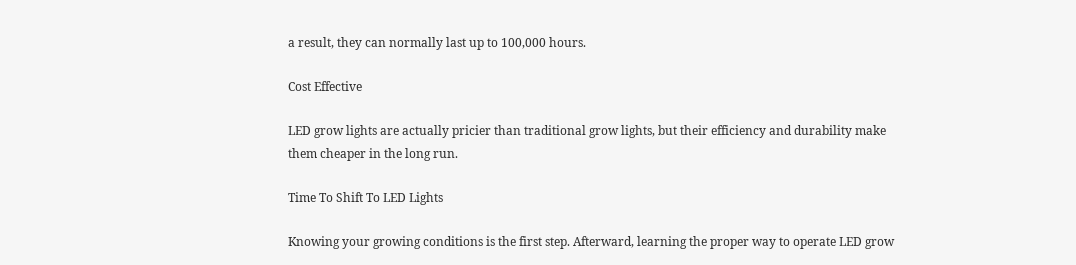a result, they can normally last up to 100,000 hours.

Cost Effective

LED grow lights are actually pricier than traditional grow lights, but their efficiency and durability make them cheaper in the long run.

Time To Shift To LED Lights

Knowing your growing conditions is the first step. Afterward, learning the proper way to operate LED grow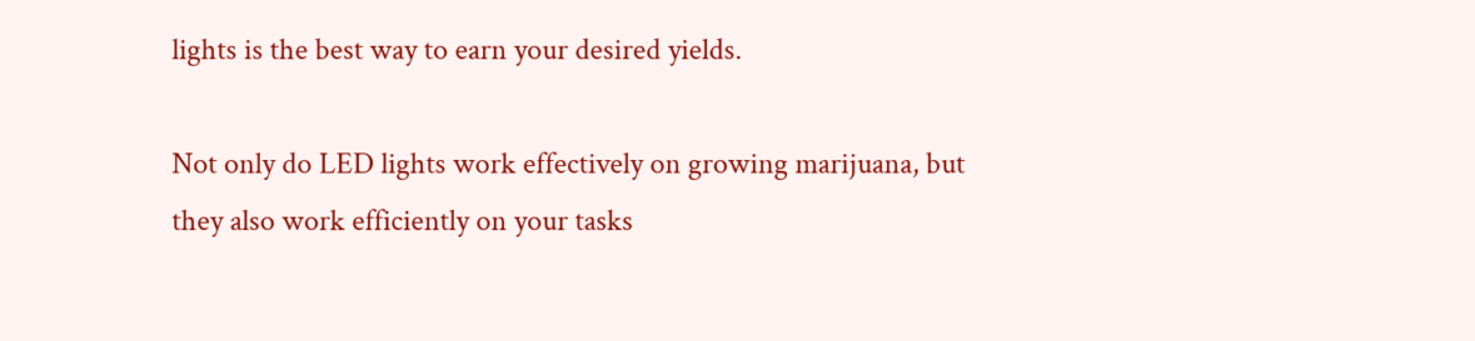lights is the best way to earn your desired yields.

Not only do LED lights work effectively on growing marijuana, but they also work efficiently on your tasks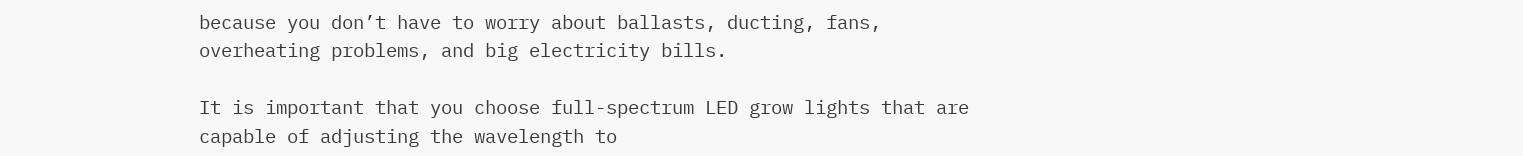because you don’t have to worry about ballasts, ducting, fans, overheating problems, and big electricity bills.

It is important that you choose full-spectrum LED grow lights that are capable of adjusting the wavelength to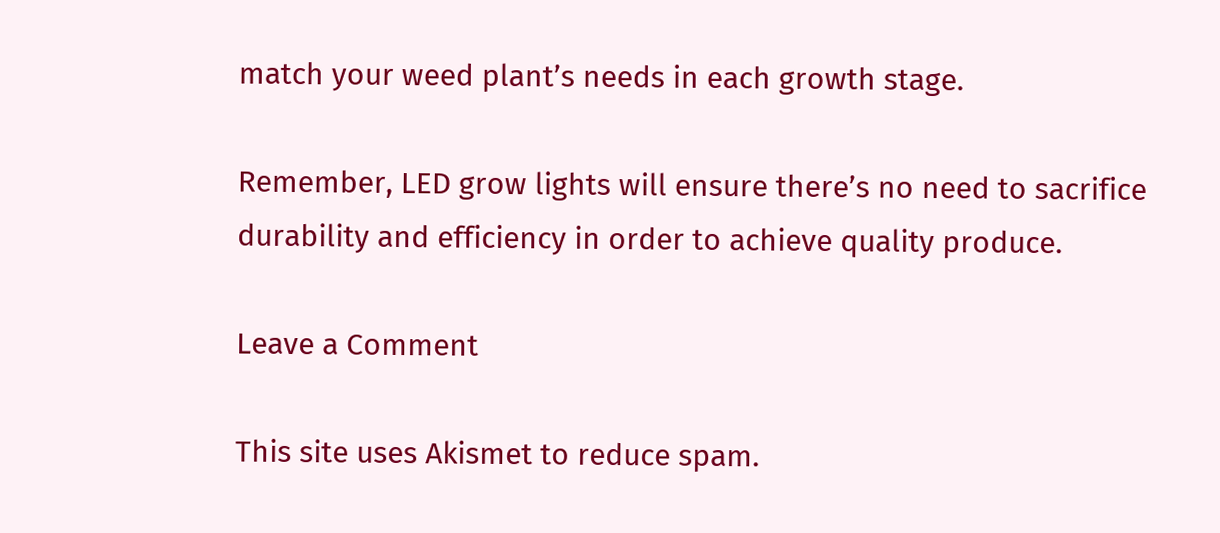match your weed plant’s needs in each growth stage.

Remember, LED grow lights will ensure there’s no need to sacrifice durability and efficiency in order to achieve quality produce.

Leave a Comment

This site uses Akismet to reduce spam.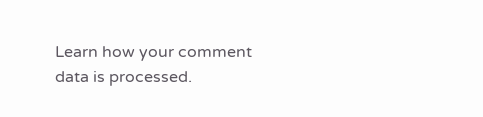Learn how your comment data is processed.